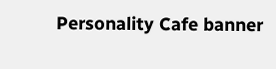Personality Cafe banner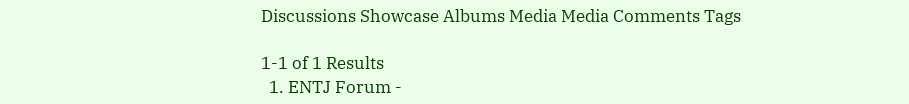Discussions Showcase Albums Media Media Comments Tags

1-1 of 1 Results
  1. ENTJ Forum -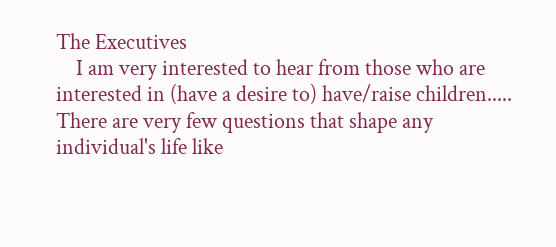The Executives
    I am very interested to hear from those who are interested in (have a desire to) have/raise children..... There are very few questions that shape any individual's life like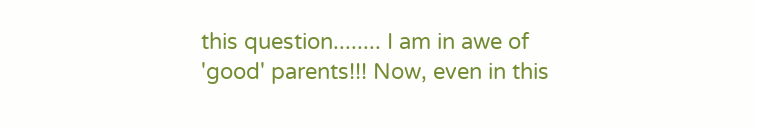this question........ I am in awe of 'good' parents!!! Now, even in this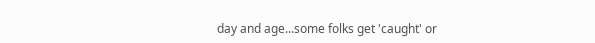day and age...some folks get 'caught' or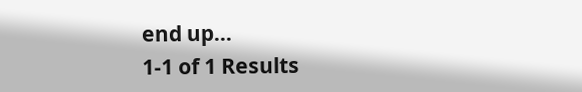end up...
1-1 of 1 Results